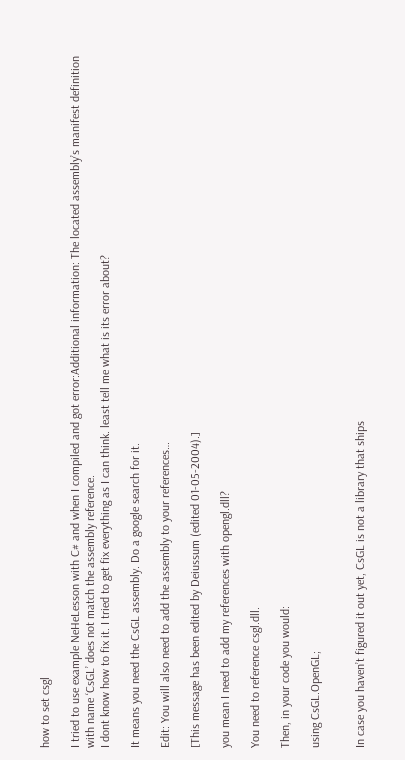how to set csgl

I tried to use example NeHeLesson with C# and when I compiled and got error:Additional information: The located assembly’s manifest definition with name ‘CsGL’ does not match the assembly reference.
I dont know how to fix it. I tried to get fix everything as I can think. least tell me what is its error about?

It means you need the CsGL assembly. Do a google search for it.

Edit: You will also need to add the assembly to your references…

[This message has been edited by Deiussum (edited 01-05-2004).]

you mean I need to add my references with opengl.dll?

You need to reference csgl.dll.

Then, in your code you would:

using CsGL.OpenGL;


In case you haven’t figured it out yet, CsGL is not a library that ships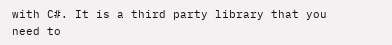with C#. It is a third party library that you need to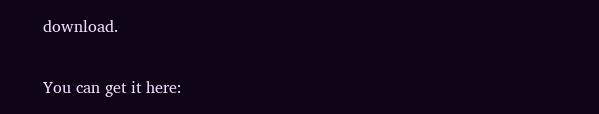download.

You can get it here: